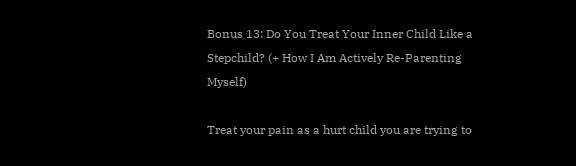Bonus 13: Do You Treat Your Inner Child Like a Stepchild? (+ How I Am Actively Re-Parenting Myself)

Treat your pain as a hurt child you are trying to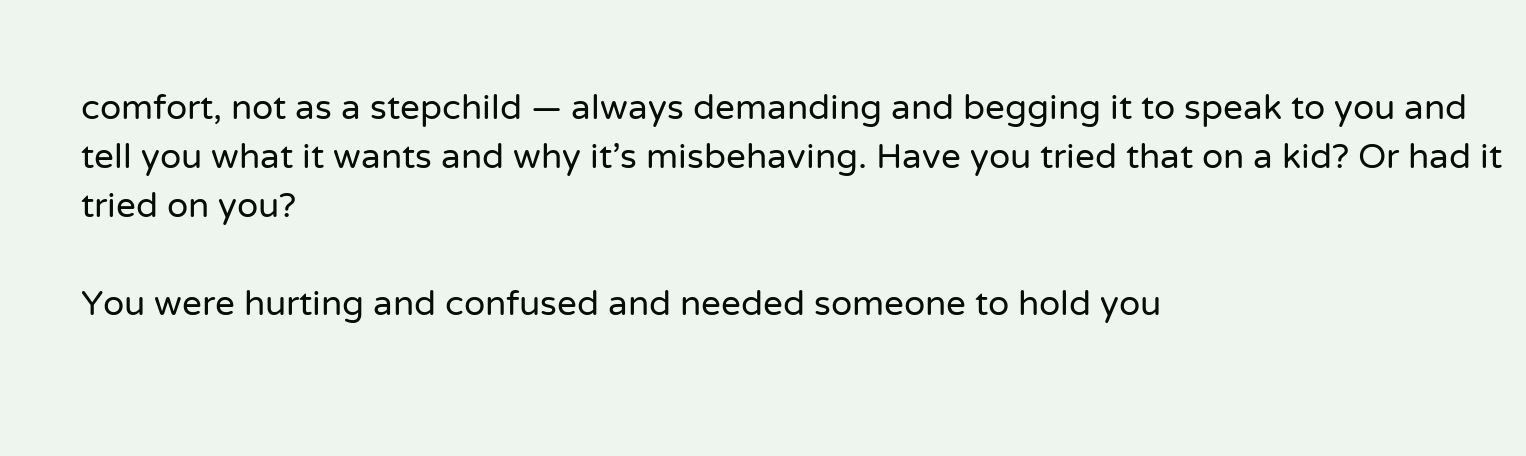comfort, not as a stepchild — always demanding and begging it to speak to you and tell you what it wants and why it’s misbehaving. Have you tried that on a kid? Or had it tried on you?

You were hurting and confused and needed someone to hold you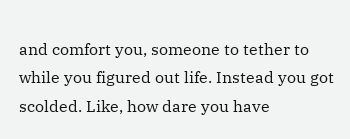and comfort you, someone to tether to while you figured out life. Instead you got scolded. Like, how dare you have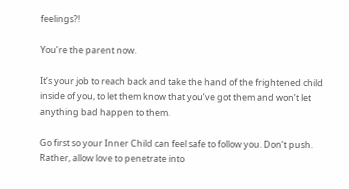feelings?!

You’re the parent now.

It’s your job to reach back and take the hand of the frightened child inside of you, to let them know that you’ve got them and won’t let anything bad happen to them.

Go first so your Inner Child can feel safe to follow you. Don’t push. Rather, allow love to penetrate into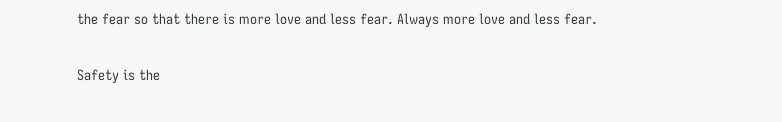the fear so that there is more love and less fear. Always more love and less fear.

Safety is the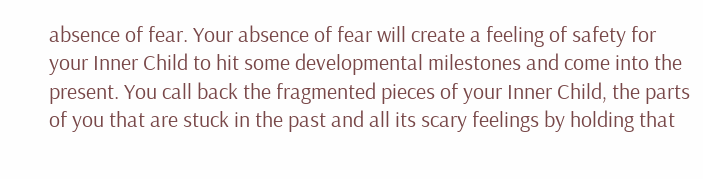absence of fear. Your absence of fear will create a feeling of safety for your Inner Child to hit some developmental milestones and come into the present. You call back the fragmented pieces of your Inner Child, the parts of you that are stuck in the past and all its scary feelings by holding that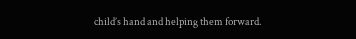child’s hand and helping them forward.